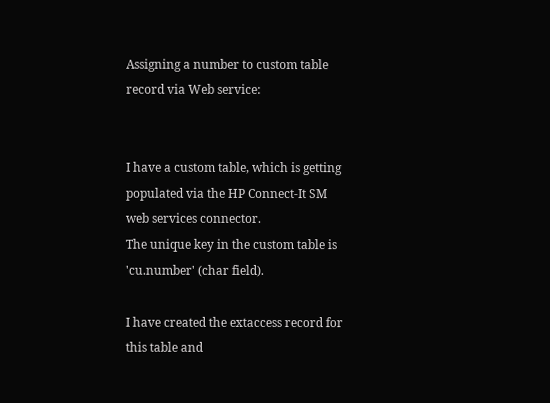Assigning a number to custom table record via Web service:


I have a custom table, which is getting populated via the HP Connect-It SM web services connector.
The unique key in the custom table is 'cu.number' (char field).

I have created the extaccess record for this table and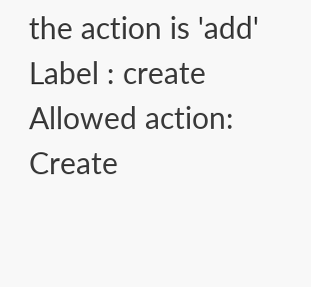the action is 'add'
Label : create
Allowed action: Create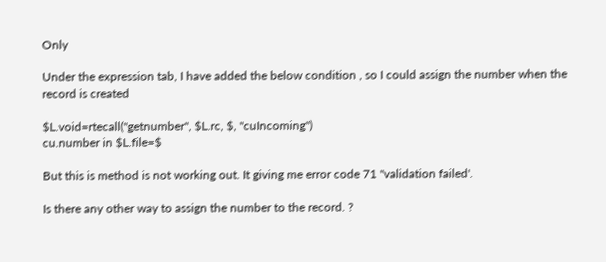Only

Under the expression tab, I have added the below condition , so I could assign the number when the record is created

$L.void=rtecall("getnumber", $L.rc, $, "cuIncoming")
cu.number in $L.file=$

But this is method is not working out. It giving me error code 71 "validation failed'.

Is there any other way to assign the number to the record. ?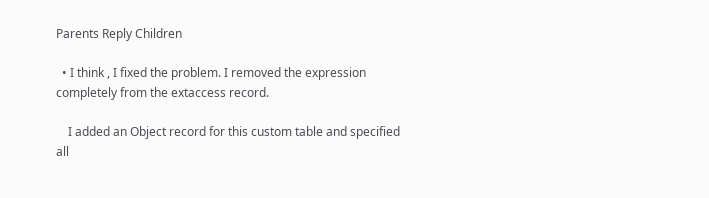Parents Reply Children

  • I think , I fixed the problem. I removed the expression completely from the extaccess record.

    I added an Object record for this custom table and specified all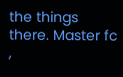the things there. Master fc ,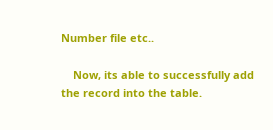Number file etc..

    Now, its able to successfully add the record into the table.